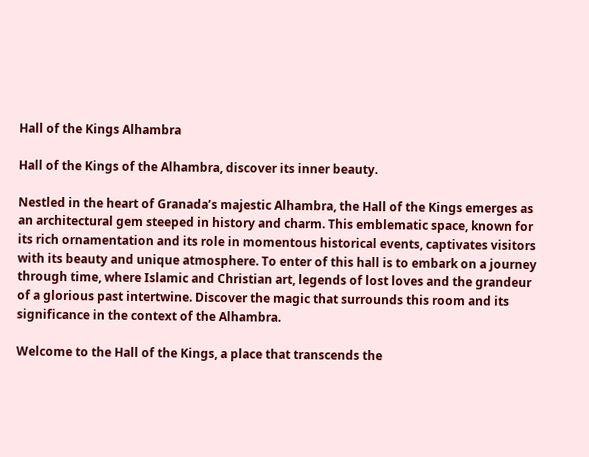Hall of the Kings Alhambra

Hall of the Kings of the Alhambra, discover its inner beauty.

Nestled in the heart of Granada’s majestic Alhambra, the Hall of the Kings emerges as an architectural gem steeped in history and charm. This emblematic space, known for its rich ornamentation and its role in momentous historical events, captivates visitors with its beauty and unique atmosphere. To enter of this hall is to embark on a journey through time, where Islamic and Christian art, legends of lost loves and the grandeur of a glorious past intertwine. Discover the magic that surrounds this room and its significance in the context of the Alhambra.

Welcome to the Hall of the Kings, a place that transcends the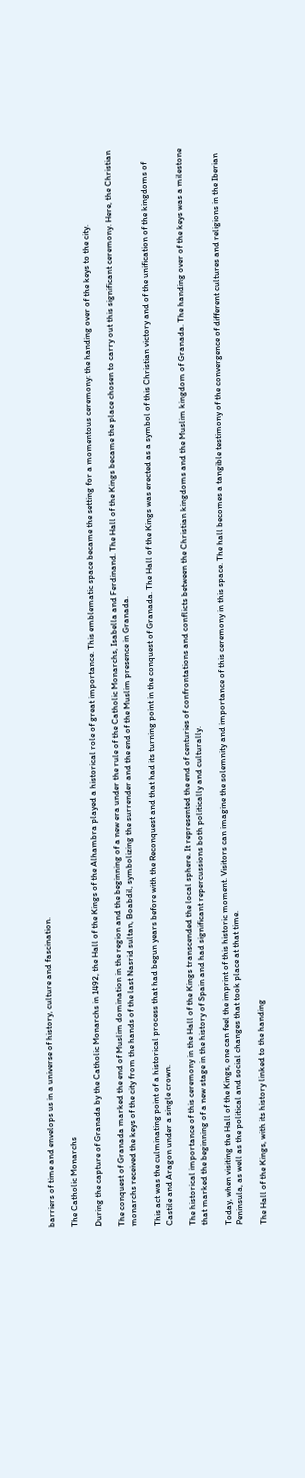barriers of time and envelops us in a universe of history, culture and fascination.

The Catholic Monarchs

During the capture of Granada by the Catholic Monarchs in 1492, the Hall of the Kings of the Alhambra played a historical role of great importance. This emblematic space became the setting for a momentous ceremony: the handing over of the keys to the city.

The conquest of Granada marked the end of Muslim domination in the region and the beginning of a new era under the rule of the Catholic Monarchs, Isabella and Ferdinand. The Hall of the Kings became the place chosen to carry out this significant ceremony. Here, the Christian monarchs received the keys of the city from the hands of the last Nasrid sultan, Boabdil, symbolizing the surrender and the end of the Muslim presence in Granada.

This act was the culminating point of a historical process that had begun years before with the Reconquest and that had its turning point in the conquest of Granada. The Hall of the Kings was erected as a symbol of this Christian victory and of the unification of the kingdoms of Castile and Aragon under a single crown.

The historical importance of this ceremony in the Hall of the Kings transcended the local sphere. It represented the end of centuries of confrontations and conflicts between the Christian kingdoms and the Muslim kingdom of Granada. The handing over of the keys was a milestone that marked the beginning of a new stage in the history of Spain and had significant repercussions both politically and culturally.

Today, when visiting the Hall of the Kings, one can feel the imprint of this historic moment. Visitors can imagine the solemnity and importance of this ceremony in this space. The hall becomes a tangible testimony of the convergence of different cultures and religions in the Iberian Peninsula, as well as the political and social changes that took place at that time.

The Hall of the Kings, with its history linked to the handing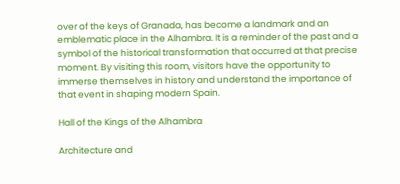over of the keys of Granada, has become a landmark and an emblematic place in the Alhambra. It is a reminder of the past and a symbol of the historical transformation that occurred at that precise moment. By visiting this room, visitors have the opportunity to immerse themselves in history and understand the importance of that event in shaping modern Spain.

Hall of the Kings of the Alhambra

Architecture and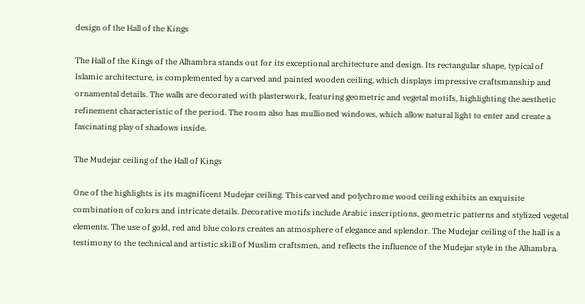design of the Hall of the Kings

The Hall of the Kings of the Alhambra stands out for its exceptional architecture and design. Its rectangular shape, typical of Islamic architecture, is complemented by a carved and painted wooden ceiling, which displays impressive craftsmanship and ornamental details. The walls are decorated with plasterwork, featuring geometric and vegetal motifs, highlighting the aesthetic refinement characteristic of the period. The room also has mullioned windows, which allow natural light to enter and create a fascinating play of shadows inside.

The Mudejar ceiling of the Hall of Kings

One of the highlights is its magnificent Mudejar ceiling. This carved and polychrome wood ceiling exhibits an exquisite combination of colors and intricate details. Decorative motifs include Arabic inscriptions, geometric patterns and stylized vegetal elements. The use of gold, red and blue colors creates an atmosphere of elegance and splendor. The Mudejar ceiling of the hall is a testimony to the technical and artistic skill of Muslim craftsmen, and reflects the influence of the Mudejar style in the Alhambra.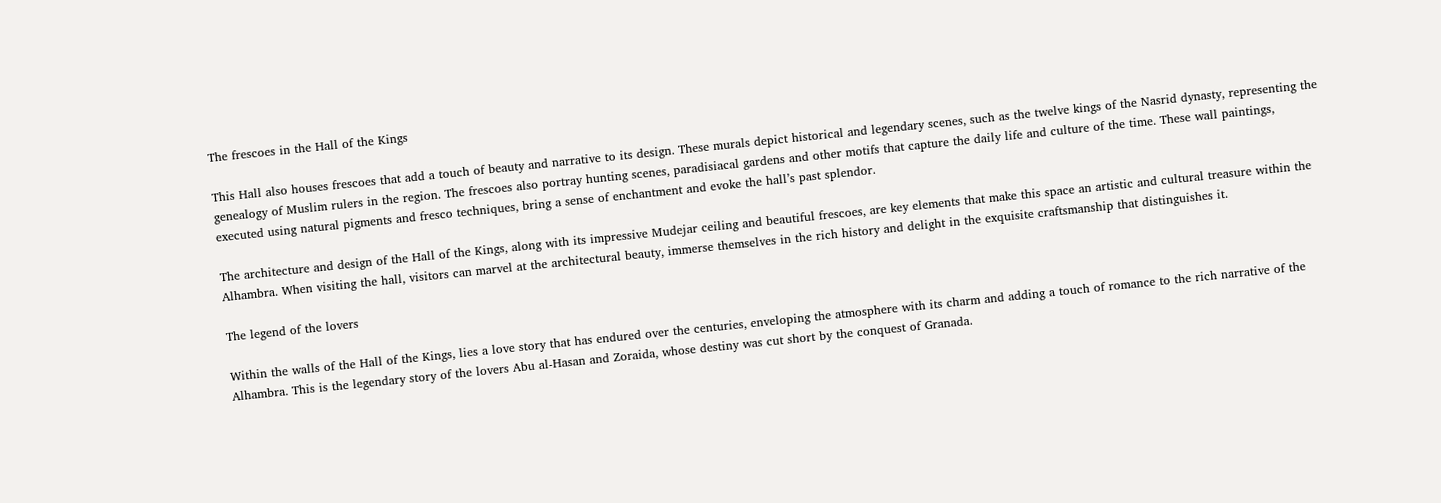The frescoes in the Hall of the Kings

This Hall also houses frescoes that add a touch of beauty and narrative to its design. These murals depict historical and legendary scenes, such as the twelve kings of the Nasrid dynasty, representing the genealogy of Muslim rulers in the region. The frescoes also portray hunting scenes, paradisiacal gardens and other motifs that capture the daily life and culture of the time. These wall paintings, executed using natural pigments and fresco techniques, bring a sense of enchantment and evoke the hall’s past splendor.

The architecture and design of the Hall of the Kings, along with its impressive Mudejar ceiling and beautiful frescoes, are key elements that make this space an artistic and cultural treasure within the Alhambra. When visiting the hall, visitors can marvel at the architectural beauty, immerse themselves in the rich history and delight in the exquisite craftsmanship that distinguishes it.

The legend of the lovers

Within the walls of the Hall of the Kings, lies a love story that has endured over the centuries, enveloping the atmosphere with its charm and adding a touch of romance to the rich narrative of the Alhambra. This is the legendary story of the lovers Abu al-Hasan and Zoraida, whose destiny was cut short by the conquest of Granada.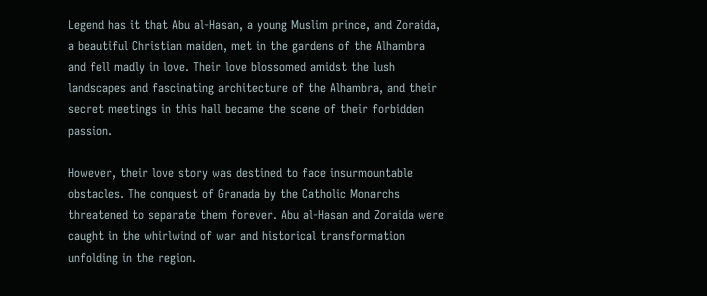Legend has it that Abu al-Hasan, a young Muslim prince, and Zoraida, a beautiful Christian maiden, met in the gardens of the Alhambra and fell madly in love. Their love blossomed amidst the lush landscapes and fascinating architecture of the Alhambra, and their secret meetings in this hall became the scene of their forbidden passion.

However, their love story was destined to face insurmountable obstacles. The conquest of Granada by the Catholic Monarchs threatened to separate them forever. Abu al-Hasan and Zoraida were caught in the whirlwind of war and historical transformation unfolding in the region.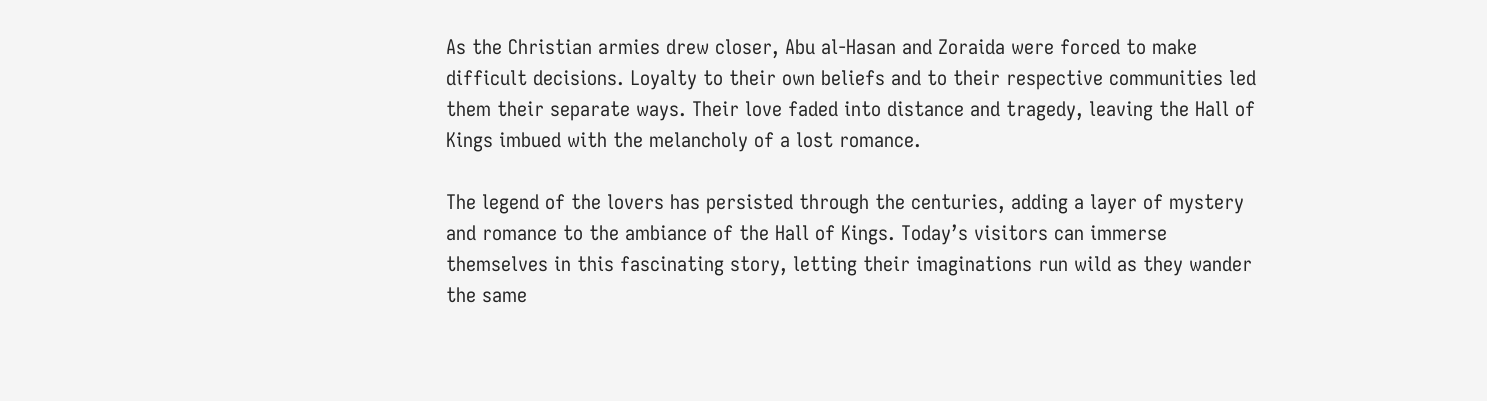As the Christian armies drew closer, Abu al-Hasan and Zoraida were forced to make difficult decisions. Loyalty to their own beliefs and to their respective communities led them their separate ways. Their love faded into distance and tragedy, leaving the Hall of Kings imbued with the melancholy of a lost romance.

The legend of the lovers has persisted through the centuries, adding a layer of mystery and romance to the ambiance of the Hall of Kings. Today’s visitors can immerse themselves in this fascinating story, letting their imaginations run wild as they wander the same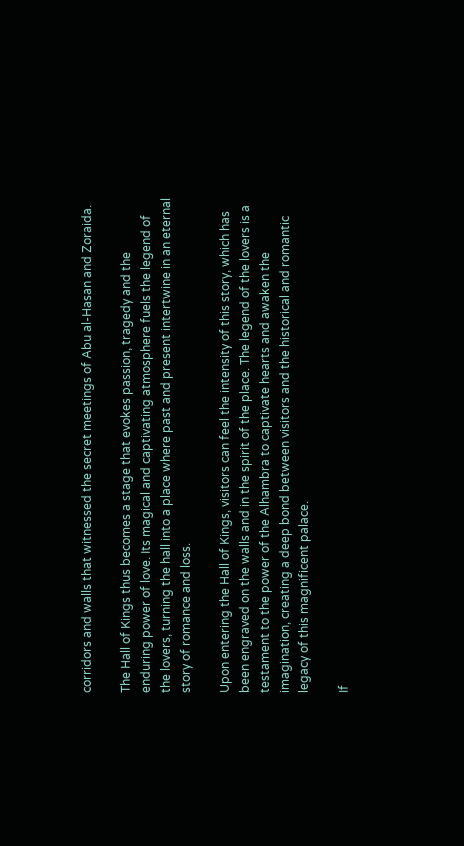corridors and walls that witnessed the secret meetings of Abu al-Hasan and Zoraida.

The Hall of Kings thus becomes a stage that evokes passion, tragedy and the enduring power of love. Its magical and captivating atmosphere fuels the legend of the lovers, turning the hall into a place where past and present intertwine in an eternal story of romance and loss.

Upon entering the Hall of Kings, visitors can feel the intensity of this story, which has been engraved on the walls and in the spirit of the place. The legend of the lovers is a testament to the power of the Alhambra to captivate hearts and awaken the imagination, creating a deep bond between visitors and the historical and romantic legacy of this magnificent palace.

If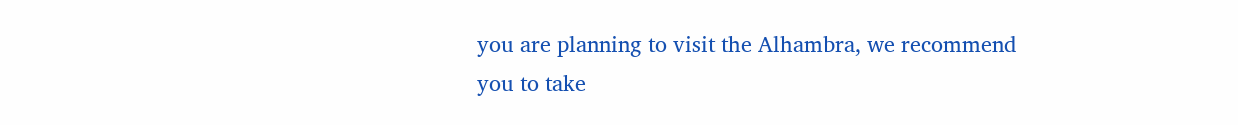you are planning to visit the Alhambra, we recommend you to take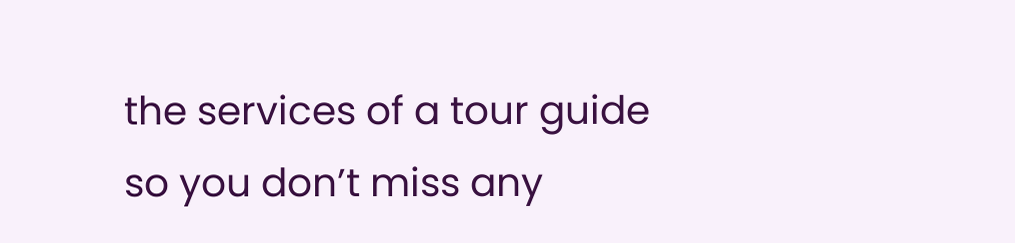the services of a tour guide so you don’t miss any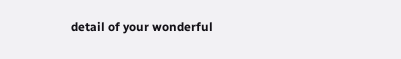detail of your wonderful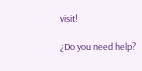visit!

¿Do you need help?